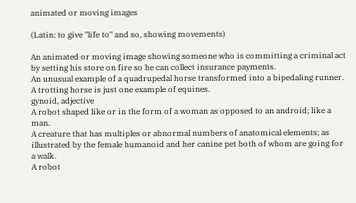animated or moving images

(Latin: to give "life to" and so, showing movements)

An animated or moving image showing someone who is committing a criminal act by setting his store on fire so he can collect insurance payments.
An unusual example of a quadrupedal horse transformed into a bipedaling runner.
A trotting horse is just one example of equines.
gynoid, adjective
A robot shaped like or in the form of a woman as opposed to an android; like a man.
A creature that has multiples or abnormal numbers of anatomical elements; as illustrated by the female humanoid and her canine pet both of whom are going for a walk.
A robot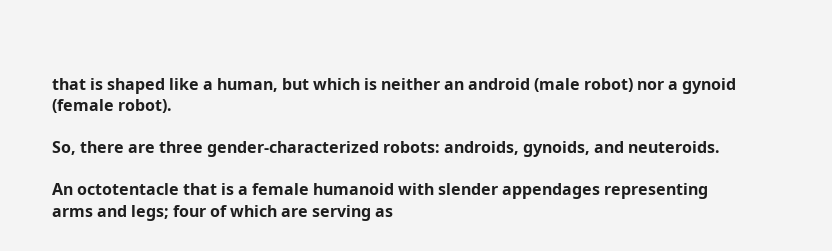that is shaped like a human, but which is neither an android (male robot) nor a gynoid (female robot).

So, there are three gender-characterized robots: androids, gynoids, and neuteroids.

An octotentacle that is a female humanoid with slender appendages representing arms and legs; four of which are serving as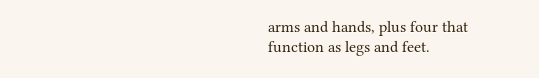arms and hands, plus four that function as legs and feet.